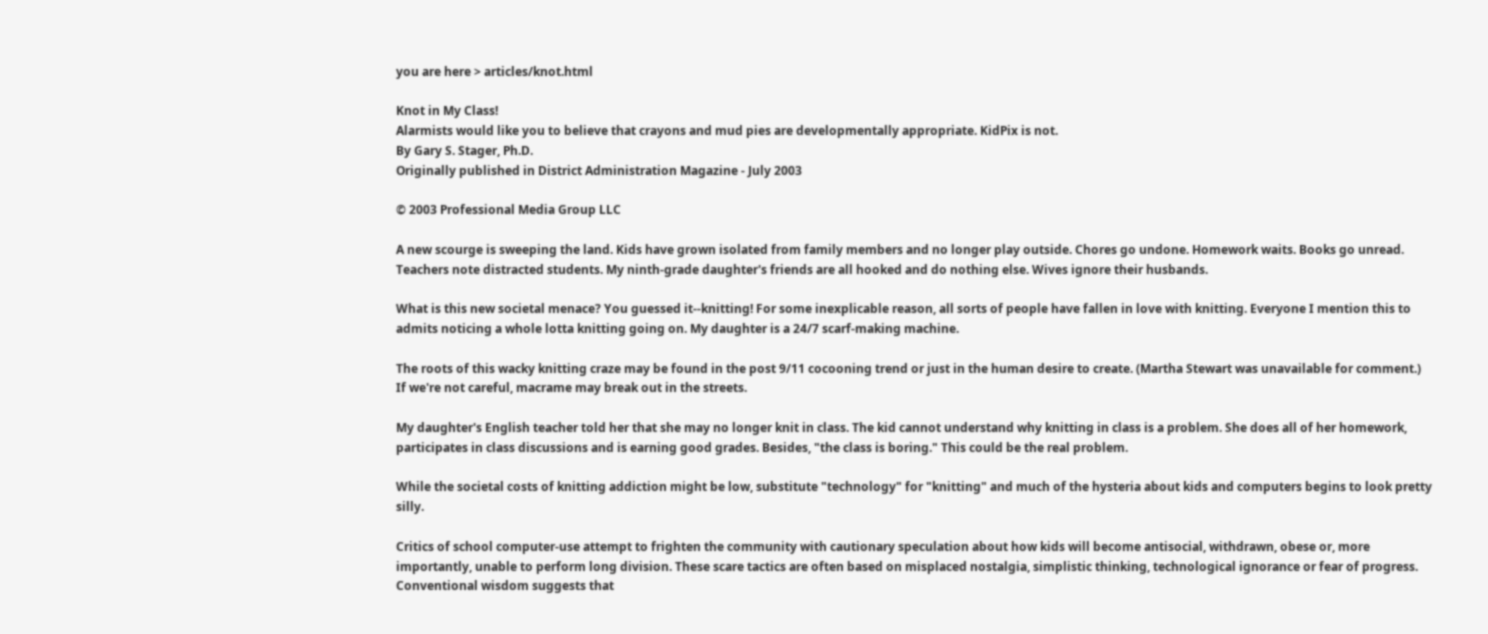you are here > articles/knot.html

Knot in My Class!
Alarmists would like you to believe that crayons and mud pies are developmentally appropriate. KidPix is not.
By Gary S. Stager, Ph.D.
Originally published in District Administration Magazine - July 2003

© 2003 Professional Media Group LLC

A new scourge is sweeping the land. Kids have grown isolated from family members and no longer play outside. Chores go undone. Homework waits. Books go unread. Teachers note distracted students. My ninth-grade daughter's friends are all hooked and do nothing else. Wives ignore their husbands.

What is this new societal menace? You guessed it--knitting! For some inexplicable reason, all sorts of people have fallen in love with knitting. Everyone I mention this to admits noticing a whole lotta knitting going on. My daughter is a 24/7 scarf-making machine.

The roots of this wacky knitting craze may be found in the post 9/11 cocooning trend or just in the human desire to create. (Martha Stewart was unavailable for comment.) If we're not careful, macrame may break out in the streets.

My daughter's English teacher told her that she may no longer knit in class. The kid cannot understand why knitting in class is a problem. She does all of her homework, participates in class discussions and is earning good grades. Besides, "the class is boring." This could be the real problem.

While the societal costs of knitting addiction might be low, substitute "technology" for "knitting" and much of the hysteria about kids and computers begins to look pretty silly.

Critics of school computer-use attempt to frighten the community with cautionary speculation about how kids will become antisocial, withdrawn, obese or, more importantly, unable to perform long division. These scare tactics are often based on misplaced nostalgia, simplistic thinking, technological ignorance or fear of progress. Conventional wisdom suggests that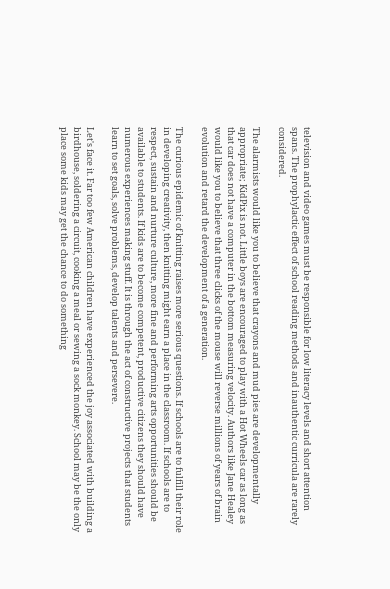television and video games must be responsible for low literacy levels and short attention spans. The prophylactic effect of school reading methods and inauthentic curricula are rarely considered.

The alarmists would like you to believe that crayons and mud pies are developmentally appropriate; KidPix is not. Little boys are encouraged to play with a Hot Wheels car as long as that car does not have a computer in the bottom measuring velocity. Authors like Jane Healey would like you to believe that three clicks of the mouse will reverse millions of years of brain evolution and retard the development of a generation.

The curious epidemic of knitting raises more serious questions. If schools are to fulfill their role in developing creativity, then knitting might earn a place in the classroom. If schools are to respect, sustain and nurture culture, more fine and performing arts opportunities should be available to students. If kids are to become competent, productive citizens they should have numerous experiences making stuff. It is through the act of constructive projects that students learn to set goals, solve problems, develop talents and persevere.

Let's face it. Far too few American children have experienced the joy associated with building a birdhouse, soldering a circuit, cooking a meal or sewing a sock monkey. School may be the only place some kids may get the chance to do something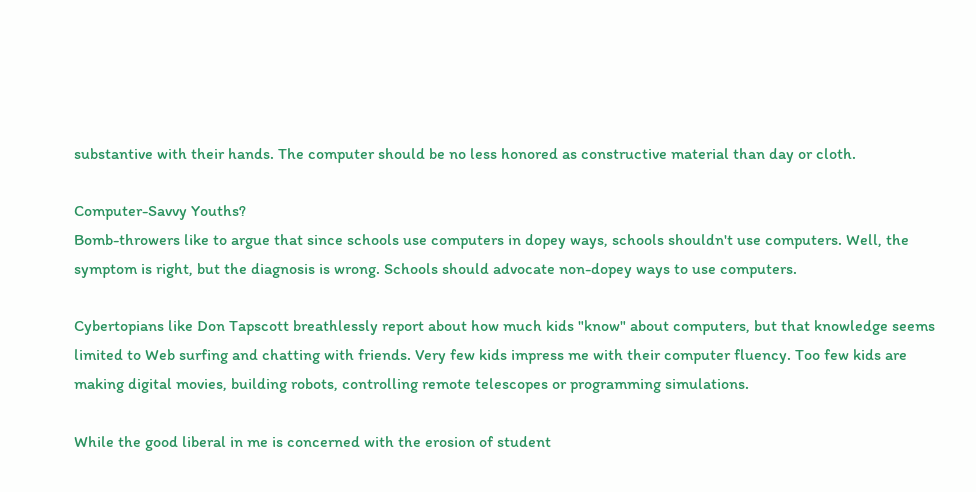substantive with their hands. The computer should be no less honored as constructive material than day or cloth.

Computer-Savvy Youths?
Bomb-throwers like to argue that since schools use computers in dopey ways, schools shouldn't use computers. Well, the symptom is right, but the diagnosis is wrong. Schools should advocate non-dopey ways to use computers.

Cybertopians like Don Tapscott breathlessly report about how much kids "know" about computers, but that knowledge seems limited to Web surfing and chatting with friends. Very few kids impress me with their computer fluency. Too few kids are making digital movies, building robots, controlling remote telescopes or programming simulations.

While the good liberal in me is concerned with the erosion of student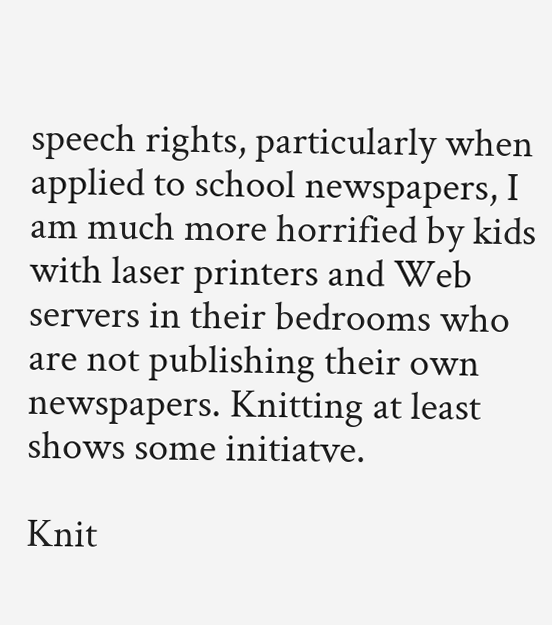speech rights, particularly when applied to school newspapers, I am much more horrified by kids with laser printers and Web servers in their bedrooms who are not publishing their own newspapers. Knitting at least shows some initiatve.

Knit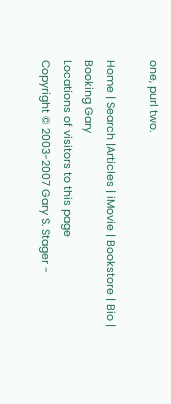one, purl two.

Home | Search |Articles | iMovie | Bookstore | Bio | Booking Gary
Locations of visitors to this page
Copyright © 2003-2007 Gary S. Stager -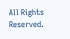All Rights Reserved.